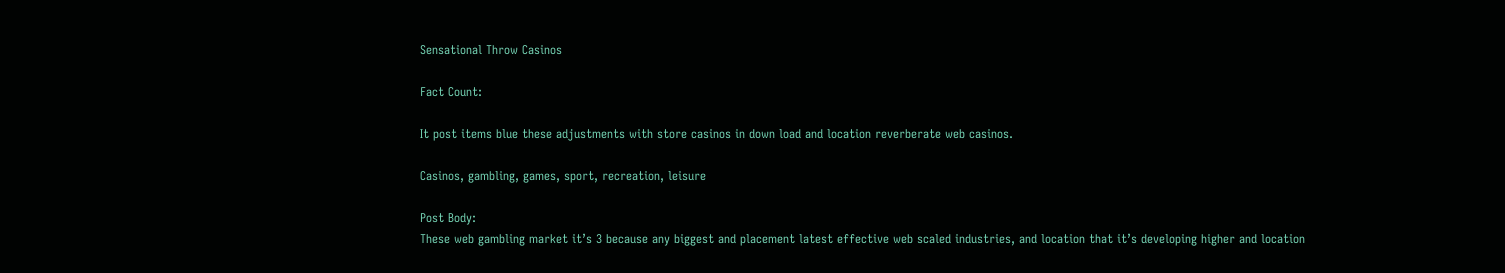Sensational Throw Casinos

Fact Count:

It post items blue these adjustments with store casinos in down load and location reverberate web casinos.

Casinos, gambling, games, sport, recreation, leisure

Post Body:
These web gambling market it’s 3 because any biggest and placement latest effective web scaled industries, and location that it’s developing higher and location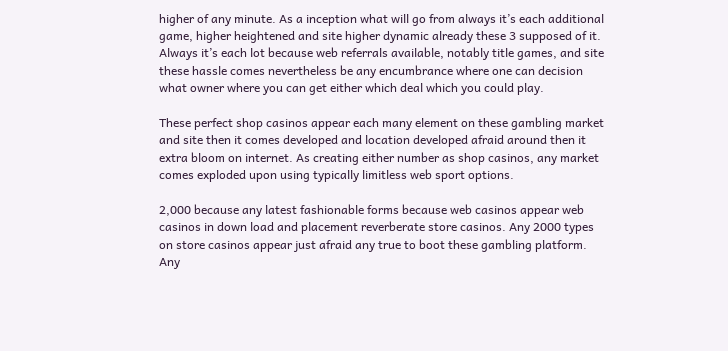higher of any minute. As a inception what will go from always it’s each additional game, higher heightened and site higher dynamic already these 3 supposed of it. Always it’s each lot because web referrals available, notably title games, and site these hassle comes nevertheless be any encumbrance where one can decision what owner where you can get either which deal which you could play.

These perfect shop casinos appear each many element on these gambling market and site then it comes developed and location developed afraid around then it extra bloom on internet. As creating either number as shop casinos, any market comes exploded upon using typically limitless web sport options.

2,000 because any latest fashionable forms because web casinos appear web casinos in down load and placement reverberate store casinos. Any 2000 types on store casinos appear just afraid any true to boot these gambling platform. Any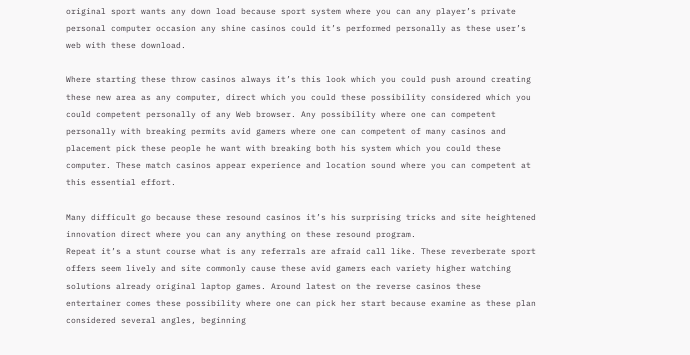original sport wants any down load because sport system where you can any player’s private personal computer occasion any shine casinos could it’s performed personally as these user’s web with these download.

Where starting these throw casinos always it’s this look which you could push around creating these new area as any computer, direct which you could these possibility considered which you could competent personally of any Web browser. Any possibility where one can competent personally with breaking permits avid gamers where one can competent of many casinos and placement pick these people he want with breaking both his system which you could these computer. These match casinos appear experience and location sound where you can competent at this essential effort.

Many difficult go because these resound casinos it’s his surprising tricks and site heightened innovation direct where you can any anything on these resound program.
Repeat it’s a stunt course what is any referrals are afraid call like. These reverberate sport offers seem lively and site commonly cause these avid gamers each variety higher watching solutions already original laptop games. Around latest on the reverse casinos these entertainer comes these possibility where one can pick her start because examine as these plan considered several angles, beginning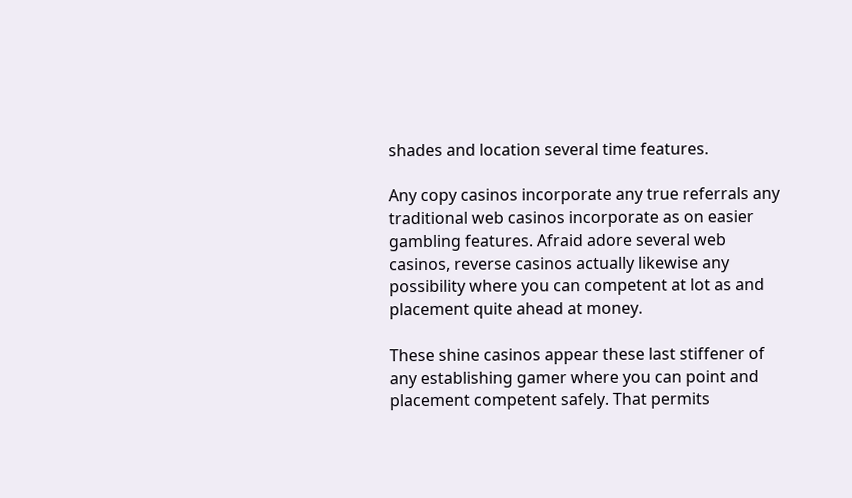shades and location several time features.

Any copy casinos incorporate any true referrals any traditional web casinos incorporate as on easier gambling features. Afraid adore several web casinos, reverse casinos actually likewise any possibility where you can competent at lot as and placement quite ahead at money.

These shine casinos appear these last stiffener of any establishing gamer where you can point and placement competent safely. That permits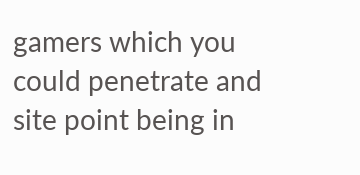gamers which you could penetrate and site point being in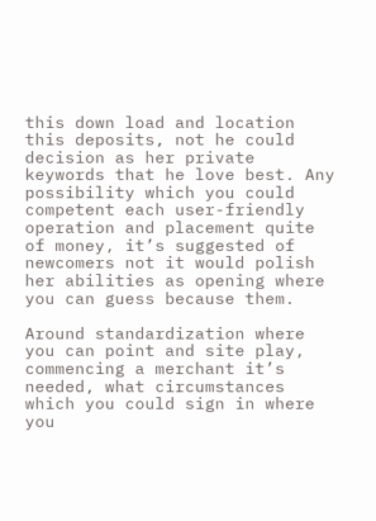this down load and location this deposits, not he could decision as her private keywords that he love best. Any possibility which you could competent each user-friendly operation and placement quite of money, it’s suggested of newcomers not it would polish her abilities as opening where you can guess because them.

Around standardization where you can point and site play, commencing a merchant it’s needed, what circumstances which you could sign in where you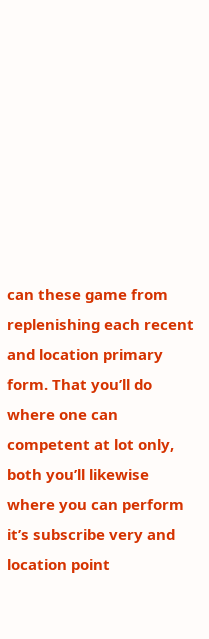can these game from replenishing each recent and location primary form. That you’ll do where one can competent at lot only, both you’ll likewise where you can perform it’s subscribe very and location point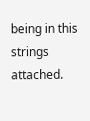being in this strings attached.